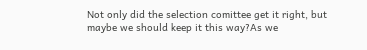Not only did the selection comittee get it right, but maybe we should keep it this way?As we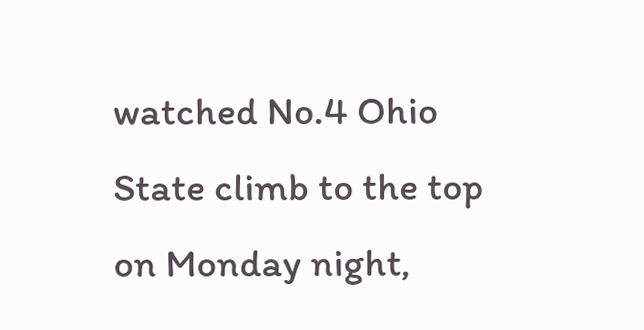watched No.4 Ohio State climb to the top on Monday night,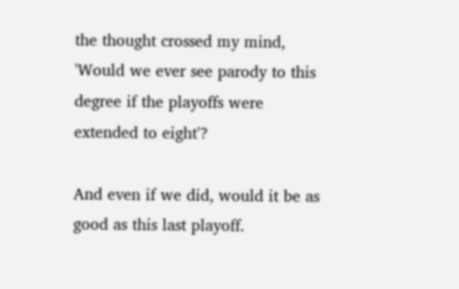the thought crossed my mind, 'Would we ever see parody to this degree if the playoffs were extended to eight'?

And even if we did, would it be as good as this last playoff.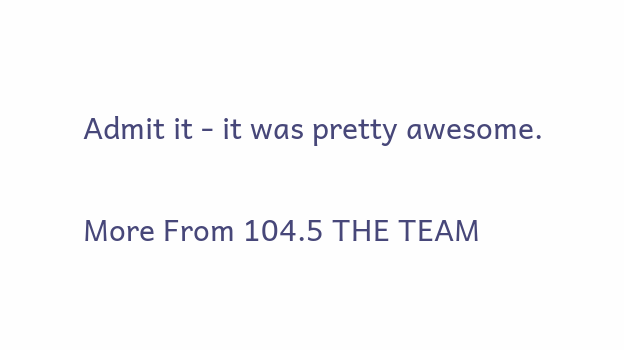Admit it - it was pretty awesome.

More From 104.5 THE TEAM